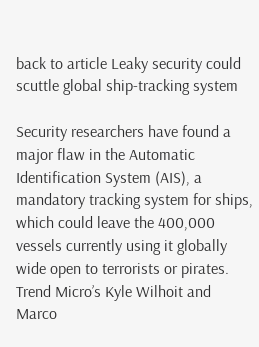back to article Leaky security could scuttle global ship-tracking system

Security researchers have found a major flaw in the Automatic Identification System (AIS), a mandatory tracking system for ships, which could leave the 400,000 vessels currently using it globally wide open to terrorists or pirates. Trend Micro’s Kyle Wilhoit and Marco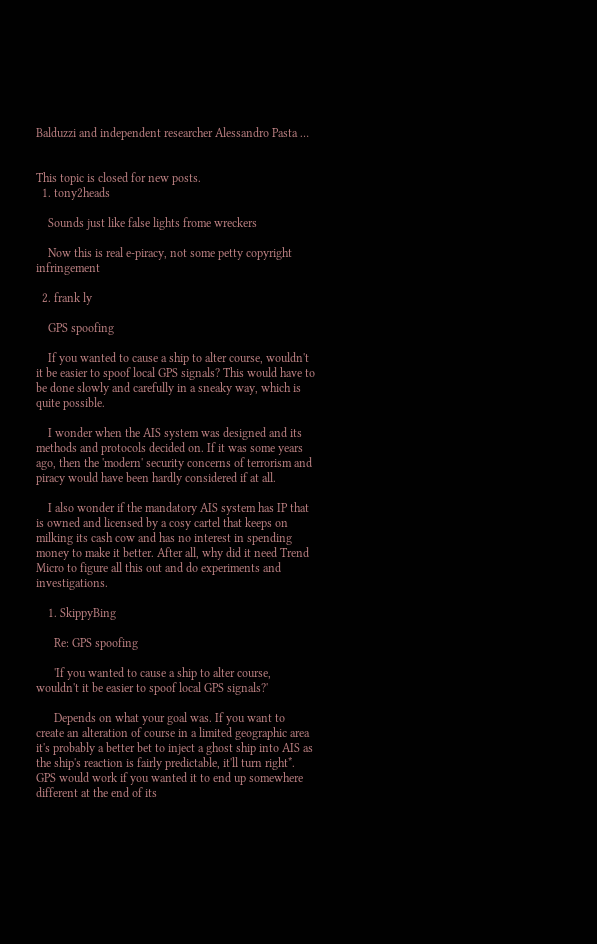Balduzzi and independent researcher Alessandro Pasta …


This topic is closed for new posts.
  1. tony2heads

    Sounds just like false lights frome wreckers

    Now this is real e-piracy, not some petty copyright infringement

  2. frank ly

    GPS spoofing

    If you wanted to cause a ship to alter course, wouldn't it be easier to spoof local GPS signals? This would have to be done slowly and carefully in a sneaky way, which is quite possible.

    I wonder when the AIS system was designed and its methods and protocols decided on. If it was some years ago, then the 'modern' security concerns of terrorism and piracy would have been hardly considered if at all.

    I also wonder if the mandatory AIS system has IP that is owned and licensed by a cosy cartel that keeps on milking its cash cow and has no interest in spending money to make it better. After all, why did it need Trend Micro to figure all this out and do experiments and investigations.

    1. SkippyBing

      Re: GPS spoofing

      'If you wanted to cause a ship to alter course, wouldn't it be easier to spoof local GPS signals?'

      Depends on what your goal was. If you want to create an alteration of course in a limited geographic area it's probably a better bet to inject a ghost ship into AIS as the ship's reaction is fairly predictable, it'll turn right*. GPS would work if you wanted it to end up somewhere different at the end of its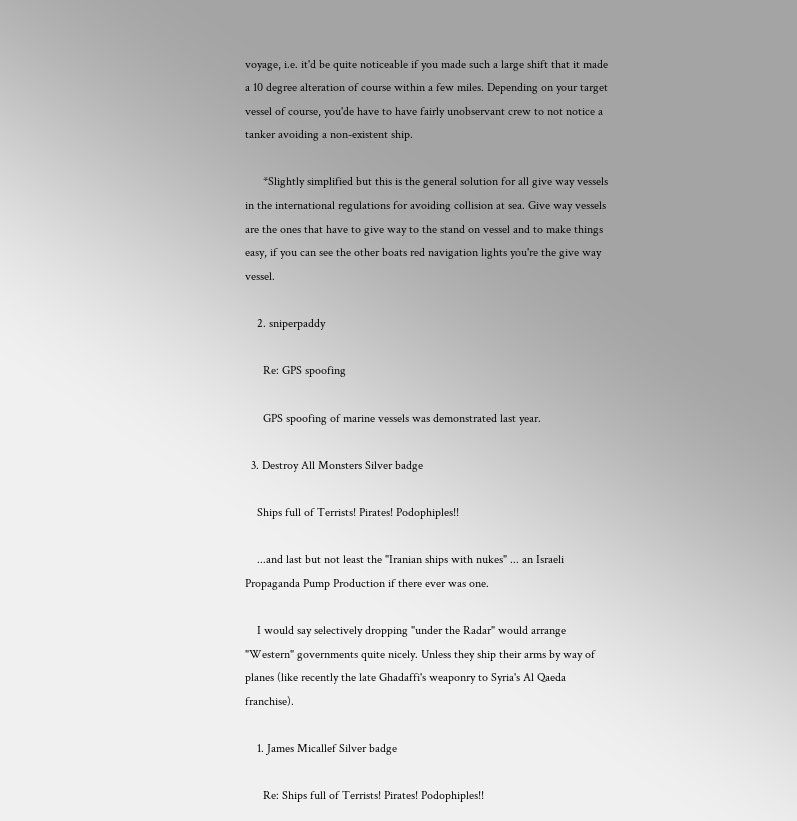voyage, i.e. it'd be quite noticeable if you made such a large shift that it made a 10 degree alteration of course within a few miles. Depending on your target vessel of course, you'de have to have fairly unobservant crew to not notice a tanker avoiding a non-existent ship.

      *Slightly simplified but this is the general solution for all give way vessels in the international regulations for avoiding collision at sea. Give way vessels are the ones that have to give way to the stand on vessel and to make things easy, if you can see the other boats red navigation lights you're the give way vessel.

    2. sniperpaddy

      Re: GPS spoofing

      GPS spoofing of marine vessels was demonstrated last year.

  3. Destroy All Monsters Silver badge

    Ships full of Terrists! Pirates! Podophiples!!

    ...and last but not least the "Iranian ships with nukes" ... an Israeli Propaganda Pump Production if there ever was one.

    I would say selectively dropping "under the Radar" would arrange "Western" governments quite nicely. Unless they ship their arms by way of planes (like recently the late Ghadaffi's weaponry to Syria's Al Qaeda franchise).

    1. James Micallef Silver badge

      Re: Ships full of Terrists! Pirates! Podophiples!!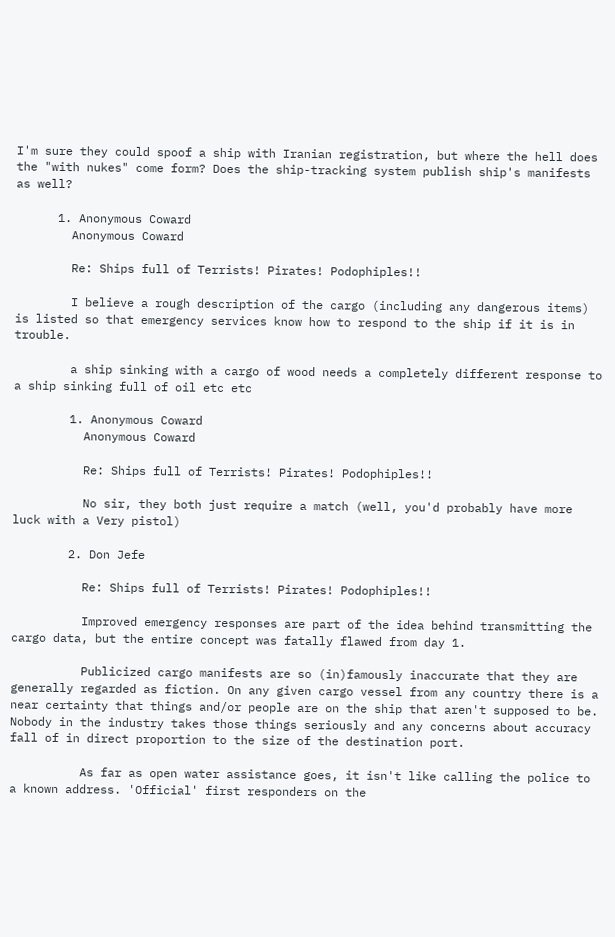I'm sure they could spoof a ship with Iranian registration, but where the hell does the "with nukes" come form? Does the ship-tracking system publish ship's manifests as well?

      1. Anonymous Coward
        Anonymous Coward

        Re: Ships full of Terrists! Pirates! Podophiples!!

        I believe a rough description of the cargo (including any dangerous items) is listed so that emergency services know how to respond to the ship if it is in trouble.

        a ship sinking with a cargo of wood needs a completely different response to a ship sinking full of oil etc etc

        1. Anonymous Coward
          Anonymous Coward

          Re: Ships full of Terrists! Pirates! Podophiples!!

          No sir, they both just require a match (well, you'd probably have more luck with a Very pistol)

        2. Don Jefe

          Re: Ships full of Terrists! Pirates! Podophiples!!

          Improved emergency responses are part of the idea behind transmitting the cargo data, but the entire concept was fatally flawed from day 1.

          Publicized cargo manifests are so (in)famously inaccurate that they are generally regarded as fiction. On any given cargo vessel from any country there is a near certainty that things and/or people are on the ship that aren't supposed to be. Nobody in the industry takes those things seriously and any concerns about accuracy fall of in direct proportion to the size of the destination port.

          As far as open water assistance goes, it isn't like calling the police to a known address. 'Official' first responders on the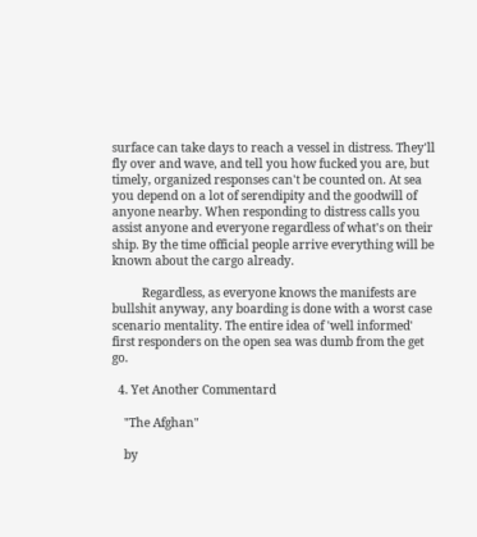surface can take days to reach a vessel in distress. They'll fly over and wave, and tell you how fucked you are, but timely, organized responses can't be counted on. At sea you depend on a lot of serendipity and the goodwill of anyone nearby. When responding to distress calls you assist anyone and everyone regardless of what's on their ship. By the time official people arrive everything will be known about the cargo already.

          Regardless, as everyone knows the manifests are bullshit anyway, any boarding is done with a worst case scenario mentality. The entire idea of 'well informed' first responders on the open sea was dumb from the get go.

  4. Yet Another Commentard

    "The Afghan"

    by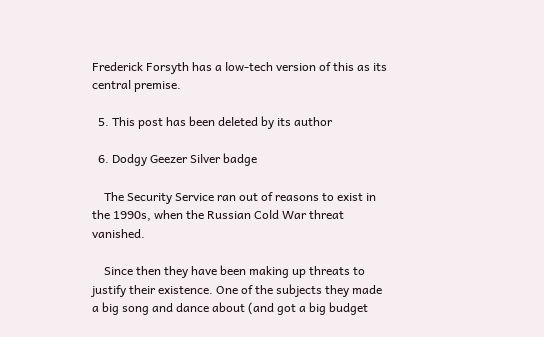Frederick Forsyth has a low-tech version of this as its central premise.

  5. This post has been deleted by its author

  6. Dodgy Geezer Silver badge

    The Security Service ran out of reasons to exist in the 1990s, when the Russian Cold War threat vanished.

    Since then they have been making up threats to justify their existence. One of the subjects they made a big song and dance about (and got a big budget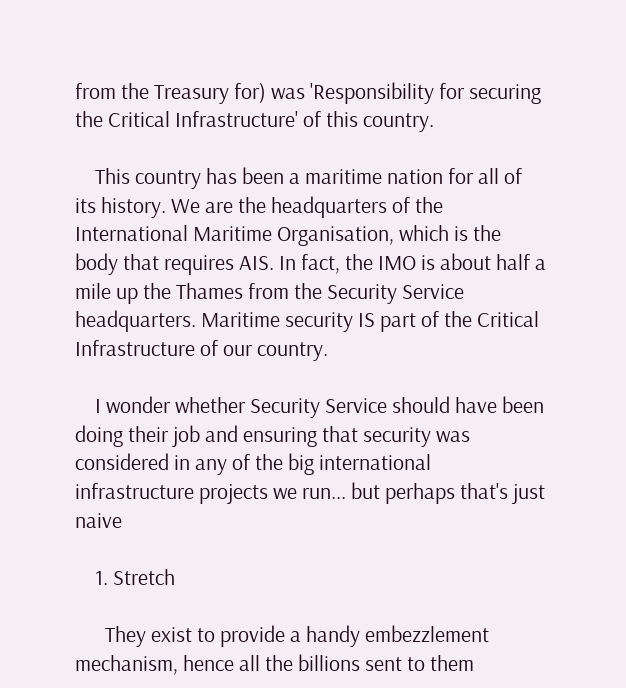from the Treasury for) was 'Responsibility for securing the Critical Infrastructure' of this country.

    This country has been a maritime nation for all of its history. We are the headquarters of the International Maritime Organisation, which is the body that requires AIS. In fact, the IMO is about half a mile up the Thames from the Security Service headquarters. Maritime security IS part of the Critical Infrastructure of our country.

    I wonder whether Security Service should have been doing their job and ensuring that security was considered in any of the big international infrastructure projects we run... but perhaps that's just naive

    1. Stretch

      They exist to provide a handy embezzlement mechanism, hence all the billions sent to them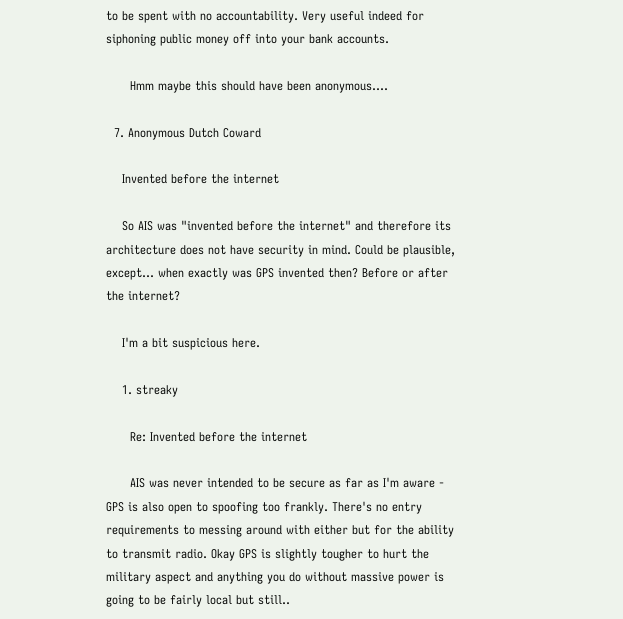to be spent with no accountability. Very useful indeed for siphoning public money off into your bank accounts.

      Hmm maybe this should have been anonymous....

  7. Anonymous Dutch Coward

    Invented before the internet

    So AIS was "invented before the internet" and therefore its architecture does not have security in mind. Could be plausible, except... when exactly was GPS invented then? Before or after the internet?

    I'm a bit suspicious here.

    1. streaky

      Re: Invented before the internet

      AIS was never intended to be secure as far as I'm aware - GPS is also open to spoofing too frankly. There's no entry requirements to messing around with either but for the ability to transmit radio. Okay GPS is slightly tougher to hurt the military aspect and anything you do without massive power is going to be fairly local but still..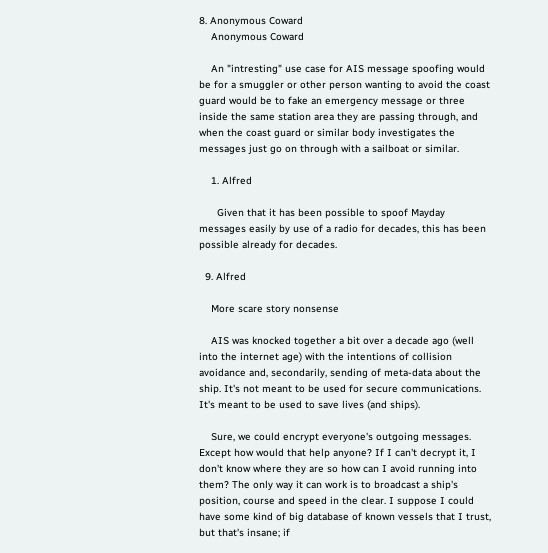8. Anonymous Coward
    Anonymous Coward

    An "intresting" use case for AIS message spoofing would be for a smuggler or other person wanting to avoid the coast guard would be to fake an emergency message or three inside the same station area they are passing through, and when the coast guard or similar body investigates the messages just go on through with a sailboat or similar.

    1. Alfred

      Given that it has been possible to spoof Mayday messages easily by use of a radio for decades, this has been possible already for decades.

  9. Alfred

    More scare story nonsense

    AIS was knocked together a bit over a decade ago (well into the internet age) with the intentions of collision avoidance and, secondarily, sending of meta-data about the ship. It's not meant to be used for secure communications. It's meant to be used to save lives (and ships).

    Sure, we could encrypt everyone's outgoing messages. Except how would that help anyone? If I can't decrypt it, I don't know where they are so how can I avoid running into them? The only way it can work is to broadcast a ship's position, course and speed in the clear. I suppose I could have some kind of big database of known vessels that I trust, but that's insane; if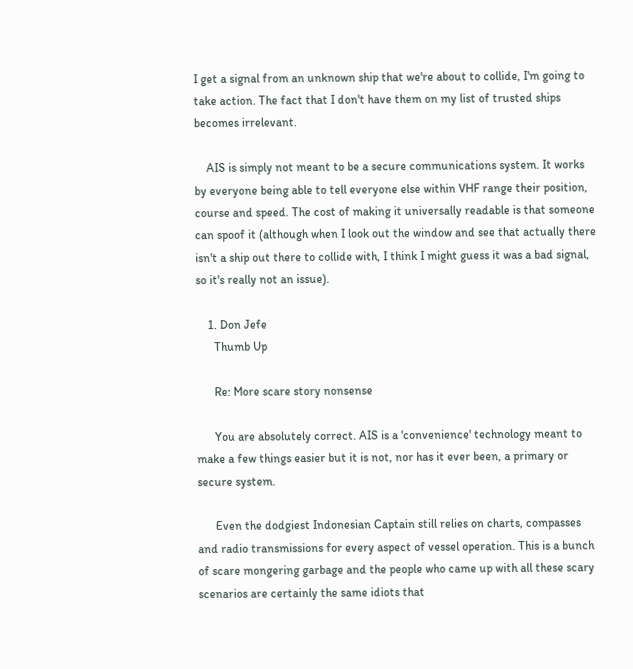I get a signal from an unknown ship that we're about to collide, I'm going to take action. The fact that I don't have them on my list of trusted ships becomes irrelevant.

    AIS is simply not meant to be a secure communications system. It works by everyone being able to tell everyone else within VHF range their position, course and speed. The cost of making it universally readable is that someone can spoof it (although when I look out the window and see that actually there isn't a ship out there to collide with, I think I might guess it was a bad signal, so it's really not an issue).

    1. Don Jefe
      Thumb Up

      Re: More scare story nonsense

      You are absolutely correct. AIS is a 'convenience' technology meant to make a few things easier but it is not, nor has it ever been, a primary or secure system.

      Even the dodgiest Indonesian Captain still relies on charts, compasses and radio transmissions for every aspect of vessel operation. This is a bunch of scare mongering garbage and the people who came up with all these scary scenarios are certainly the same idiots that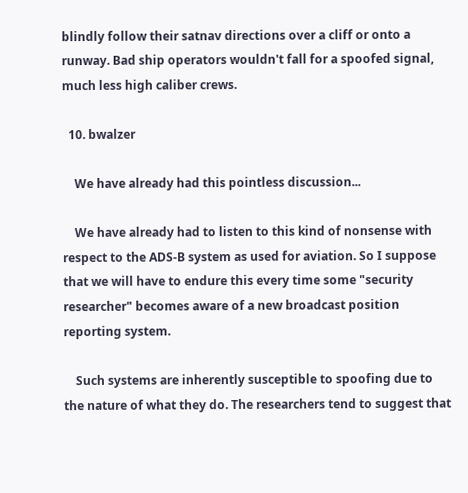blindly follow their satnav directions over a cliff or onto a runway. Bad ship operators wouldn't fall for a spoofed signal, much less high caliber crews.

  10. bwalzer

    We have already had this pointless discussion...

    We have already had to listen to this kind of nonsense with respect to the ADS-B system as used for aviation. So I suppose that we will have to endure this every time some "security researcher" becomes aware of a new broadcast position reporting system.

    Such systems are inherently susceptible to spoofing due to the nature of what they do. The researchers tend to suggest that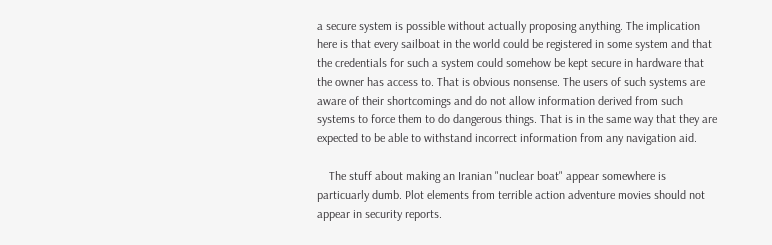a secure system is possible without actually proposing anything. The implication here is that every sailboat in the world could be registered in some system and that the credentials for such a system could somehow be kept secure in hardware that the owner has access to. That is obvious nonsense. The users of such systems are aware of their shortcomings and do not allow information derived from such systems to force them to do dangerous things. That is in the same way that they are expected to be able to withstand incorrect information from any navigation aid.

    The stuff about making an Iranian "nuclear boat" appear somewhere is particuarly dumb. Plot elements from terrible action adventure movies should not appear in security reports.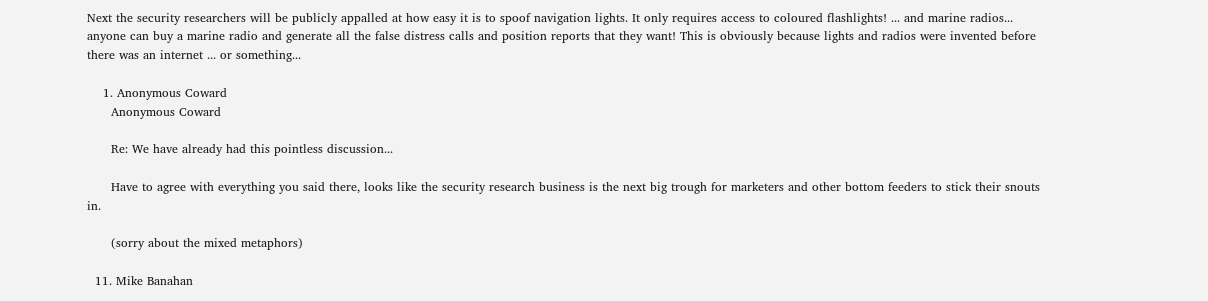Next the security researchers will be publicly appalled at how easy it is to spoof navigation lights. It only requires access to coloured flashlights! ... and marine radios... anyone can buy a marine radio and generate all the false distress calls and position reports that they want! This is obviously because lights and radios were invented before there was an internet ... or something...

    1. Anonymous Coward
      Anonymous Coward

      Re: We have already had this pointless discussion...

      Have to agree with everything you said there, looks like the security research business is the next big trough for marketers and other bottom feeders to stick their snouts in.

      (sorry about the mixed metaphors)

  11. Mike Banahan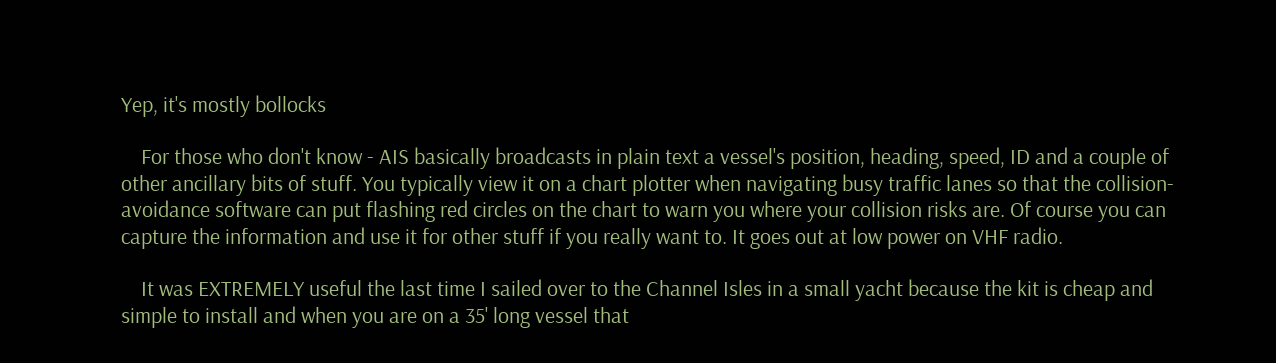Yep, it's mostly bollocks

    For those who don't know - AIS basically broadcasts in plain text a vessel's position, heading, speed, ID and a couple of other ancillary bits of stuff. You typically view it on a chart plotter when navigating busy traffic lanes so that the collision-avoidance software can put flashing red circles on the chart to warn you where your collision risks are. Of course you can capture the information and use it for other stuff if you really want to. It goes out at low power on VHF radio.

    It was EXTREMELY useful the last time I sailed over to the Channel Isles in a small yacht because the kit is cheap and simple to install and when you are on a 35' long vessel that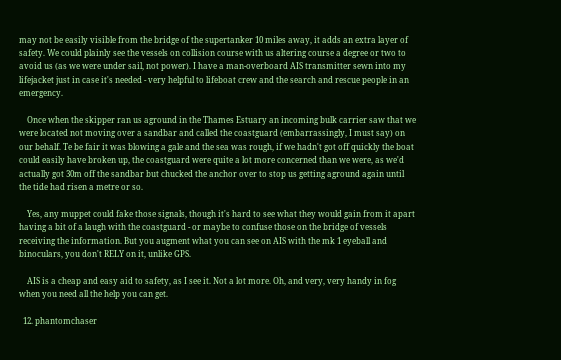may not be easily visible from the bridge of the supertanker 10 miles away, it adds an extra layer of safety. We could plainly see the vessels on collision course with us altering course a degree or two to avoid us (as we were under sail, not power). I have a man-overboard AIS transmitter sewn into my lifejacket just in case it's needed - very helpful to lifeboat crew and the search and rescue people in an emergency.

    Once when the skipper ran us aground in the Thames Estuary an incoming bulk carrier saw that we were located not moving over a sandbar and called the coastguard (embarrassingly, I must say) on our behalf. Te be fair it was blowing a gale and the sea was rough, if we hadn't got off quickly the boat could easily have broken up, the coastguard were quite a lot more concerned than we were, as we'd actually got 30m off the sandbar but chucked the anchor over to stop us getting aground again until the tide had risen a metre or so.

    Yes, any muppet could fake those signals, though it's hard to see what they would gain from it apart having a bit of a laugh with the coastguard - or maybe to confuse those on the bridge of vessels receiving the information. But you augment what you can see on AIS with the mk 1 eyeball and binoculars, you don't RELY on it, unlike GPS.

    AIS is a cheap and easy aid to safety, as I see it. Not a lot more. Oh, and very, very handy in fog when you need all the help you can get.

  12. phantomchaser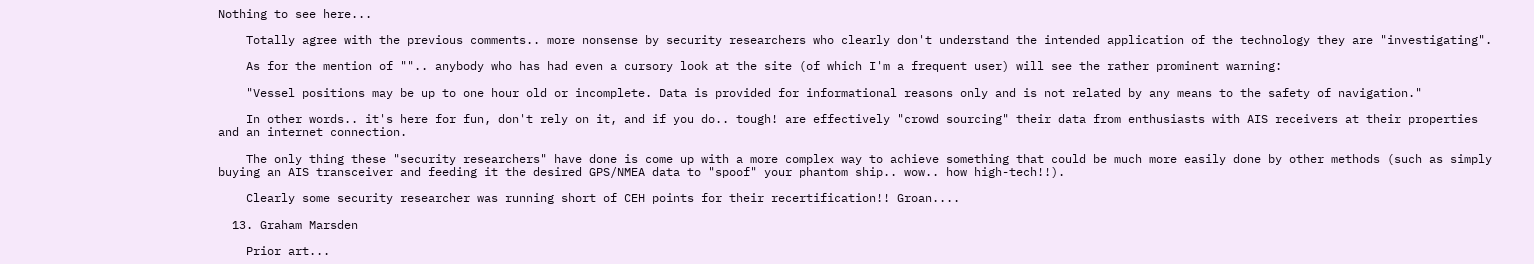Nothing to see here...

    Totally agree with the previous comments.. more nonsense by security researchers who clearly don't understand the intended application of the technology they are "investigating".

    As for the mention of "".. anybody who has had even a cursory look at the site (of which I'm a frequent user) will see the rather prominent warning:

    "Vessel positions may be up to one hour old or incomplete. Data is provided for informational reasons only and is not related by any means to the safety of navigation."

    In other words.. it's here for fun, don't rely on it, and if you do.. tough! are effectively "crowd sourcing" their data from enthusiasts with AIS receivers at their properties and an internet connection.

    The only thing these "security researchers" have done is come up with a more complex way to achieve something that could be much more easily done by other methods (such as simply buying an AIS transceiver and feeding it the desired GPS/NMEA data to "spoof" your phantom ship.. wow.. how high-tech!!).

    Clearly some security researcher was running short of CEH points for their recertification!! Groan....

  13. Graham Marsden

    Prior art...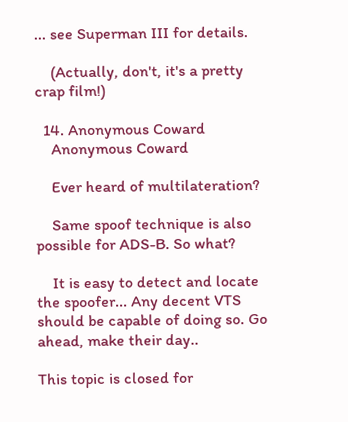... see Superman III for details.

    (Actually, don't, it's a pretty crap film!)

  14. Anonymous Coward
    Anonymous Coward

    Ever heard of multilateration?

    Same spoof technique is also possible for ADS-B. So what?

    It is easy to detect and locate the spoofer... Any decent VTS should be capable of doing so. Go ahead, make their day..

This topic is closed for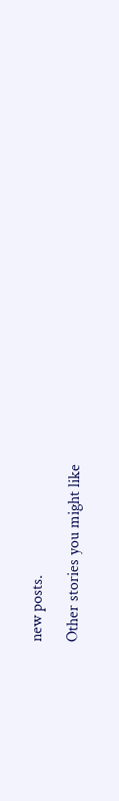new posts.

Other stories you might like